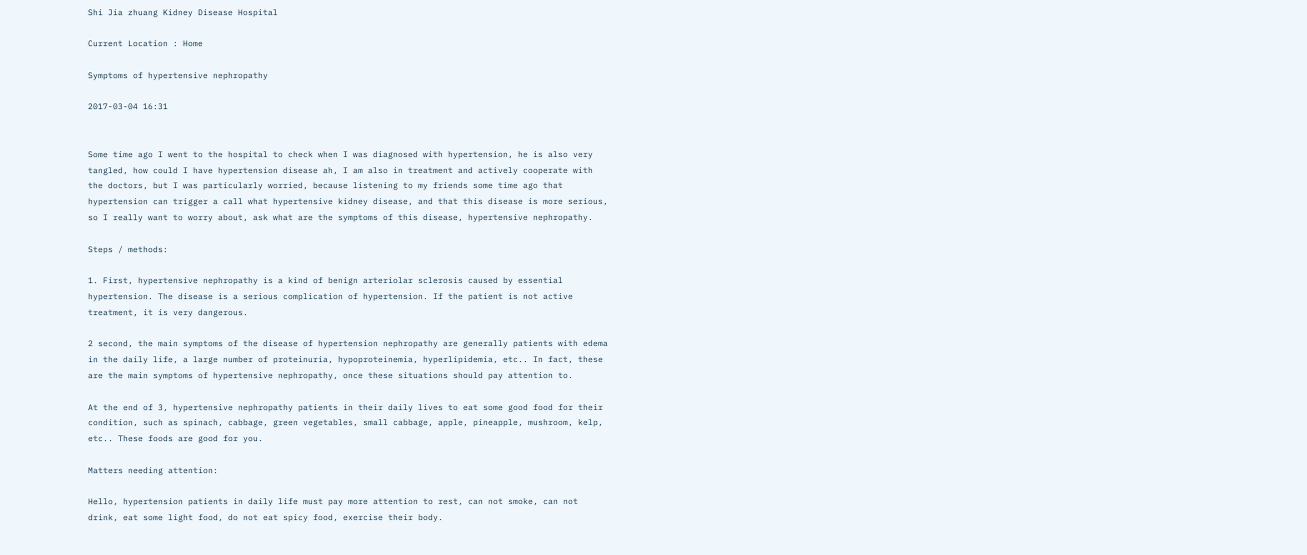Shi Jia zhuang Kidney Disease Hospital

Current Location : Home

Symptoms of hypertensive nephropathy

2017-03-04 16:31


Some time ago I went to the hospital to check when I was diagnosed with hypertension, he is also very tangled, how could I have hypertension disease ah, I am also in treatment and actively cooperate with the doctors, but I was particularly worried, because listening to my friends some time ago that hypertension can trigger a call what hypertensive kidney disease, and that this disease is more serious, so I really want to worry about, ask what are the symptoms of this disease, hypertensive nephropathy.

Steps / methods:

1. First, hypertensive nephropathy is a kind of benign arteriolar sclerosis caused by essential hypertension. The disease is a serious complication of hypertension. If the patient is not active treatment, it is very dangerous.

2 second, the main symptoms of the disease of hypertension nephropathy are generally patients with edema in the daily life, a large number of proteinuria, hypoproteinemia, hyperlipidemia, etc.. In fact, these are the main symptoms of hypertensive nephropathy, once these situations should pay attention to.

At the end of 3, hypertensive nephropathy patients in their daily lives to eat some good food for their condition, such as spinach, cabbage, green vegetables, small cabbage, apple, pineapple, mushroom, kelp, etc.. These foods are good for you.

Matters needing attention:

Hello, hypertension patients in daily life must pay more attention to rest, can not smoke, can not drink, eat some light food, do not eat spicy food, exercise their body.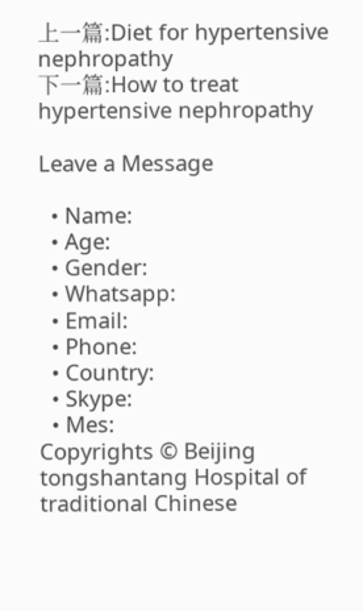上一篇:Diet for hypertensive nephropathy
下一篇:How to treat hypertensive nephropathy

Leave a Message

  • Name:
  • Age:
  • Gender:
  • Whatsapp:
  • Email:
  • Phone:
  • Country:
  • Skype:
  • Mes:
Copyrights © Beijing tongshantang Hospital of traditional Chinese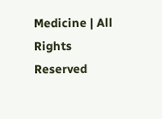Medicine | All Rights Reserved